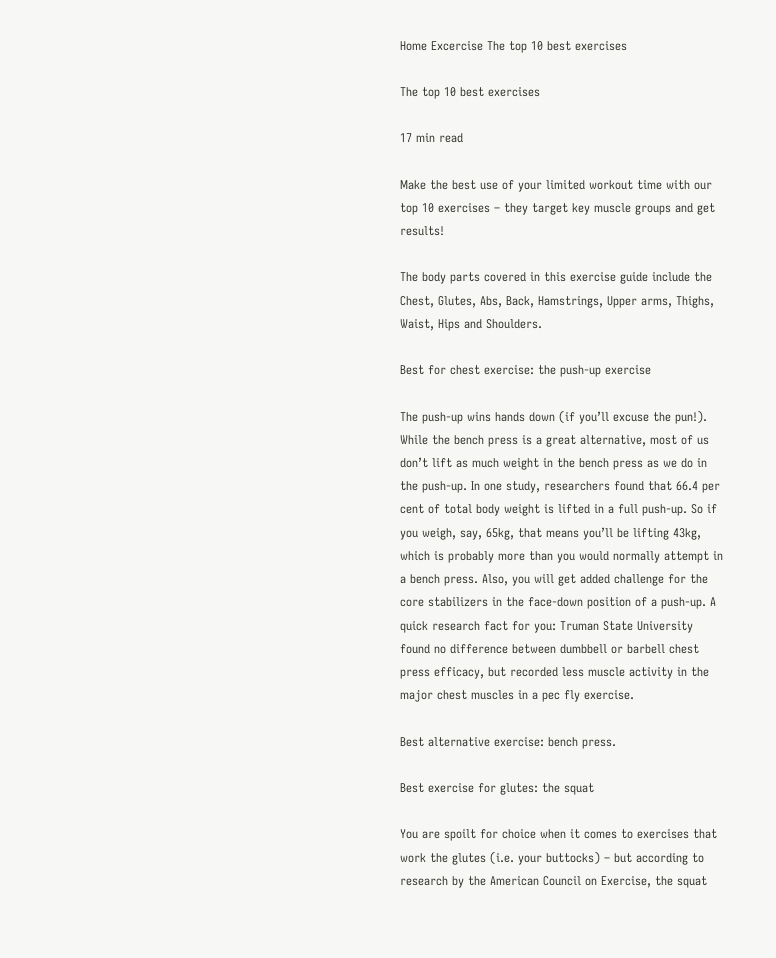Home Excercise The top 10 best exercises

The top 10 best exercises

17 min read

Make the best use of your limited workout time with our top 10 exercises – they target key muscle groups and get results!

The body parts covered in this exercise guide include the Chest, Glutes, Abs, Back, Hamstrings, Upper arms, Thighs, Waist, Hips and Shoulders.

Best for chest exercise: the push-up exercise

The push-up wins hands down (if you’ll excuse the pun!). While the bench press is a great alternative, most of us don’t lift as much weight in the bench press as we do in the push-up. In one study, researchers found that 66.4 per cent of total body weight is lifted in a full push-up. So if you weigh, say, 65kg, that means you’ll be lifting 43kg, which is probably more than you would normally attempt in a bench press. Also, you will get added challenge for the core stabilizers in the face-down position of a push-up. A quick research fact for you: Truman State University found no difference between dumbbell or barbell chest press efficacy, but recorded less muscle activity in the major chest muscles in a pec fly exercise.

Best alternative exercise: bench press.

Best exercise for glutes: the squat

You are spoilt for choice when it comes to exercises that work the glutes (i.e. your buttocks) – but according to research by the American Council on Exercise, the squat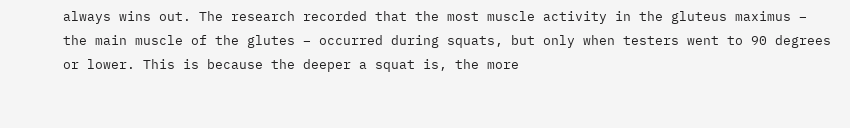always wins out. The research recorded that the most muscle activity in the gluteus maximus – the main muscle of the glutes – occurred during squats, but only when testers went to 90 degrees or lower. This is because the deeper a squat is, the more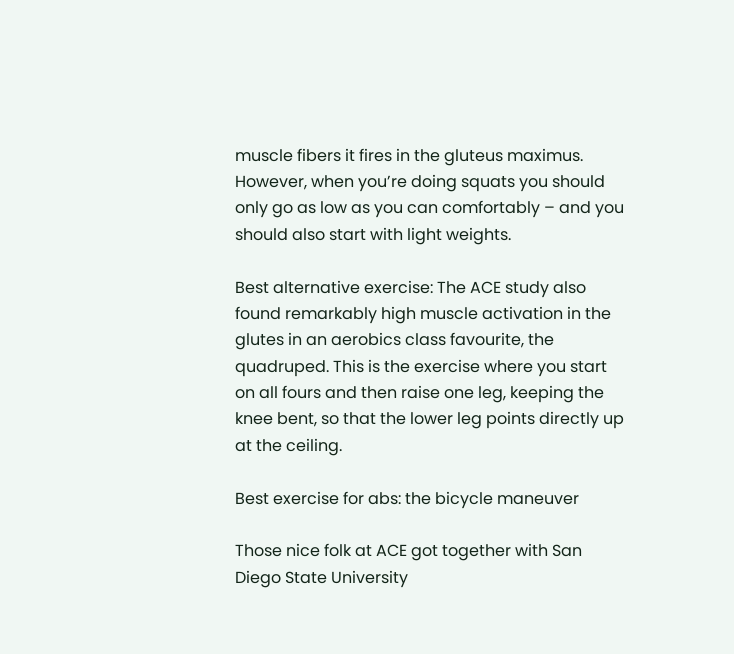muscle fibers it fires in the gluteus maximus. However, when you’re doing squats you should only go as low as you can comfortably – and you should also start with light weights.

Best alternative exercise: The ACE study also found remarkably high muscle activation in the glutes in an aerobics class favourite, the quadruped. This is the exercise where you start on all fours and then raise one leg, keeping the knee bent, so that the lower leg points directly up at the ceiling.

Best exercise for abs: the bicycle maneuver

Those nice folk at ACE got together with San Diego State University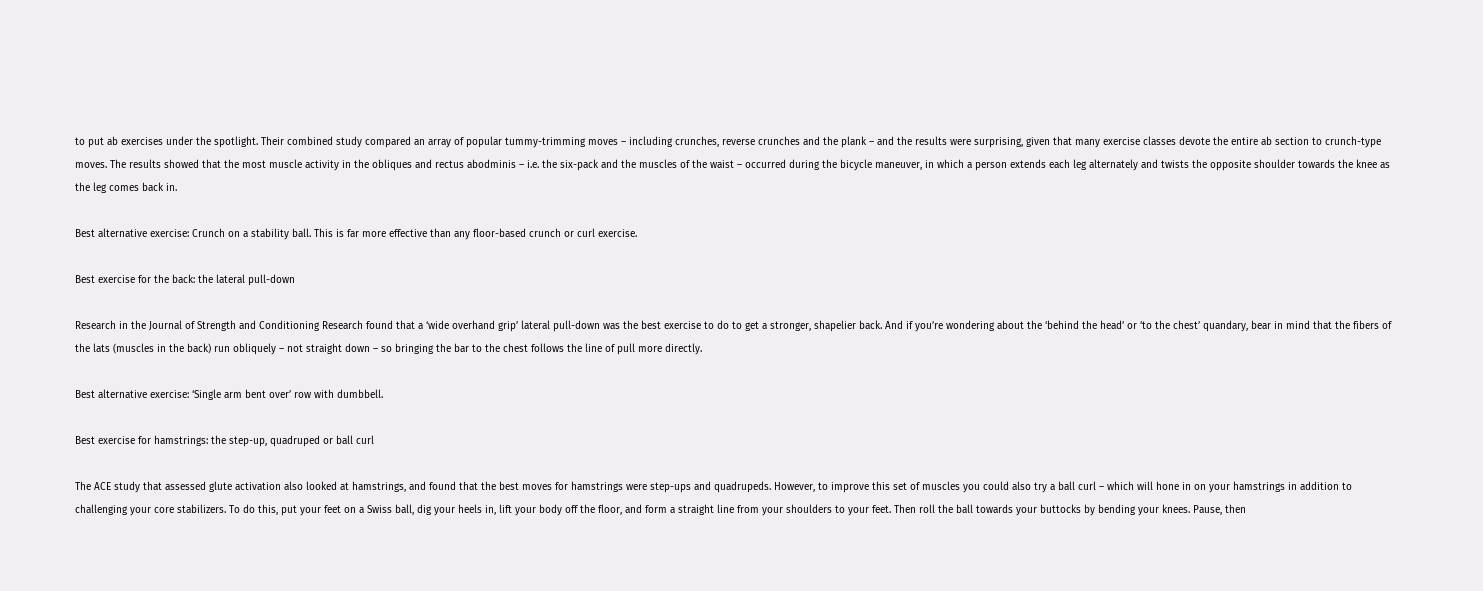to put ab exercises under the spotlight. Their combined study compared an array of popular tummy-trimming moves – including crunches, reverse crunches and the plank – and the results were surprising, given that many exercise classes devote the entire ab section to crunch-type moves. The results showed that the most muscle activity in the obliques and rectus abodminis – i.e. the six-pack and the muscles of the waist – occurred during the bicycle maneuver, in which a person extends each leg alternately and twists the opposite shoulder towards the knee as the leg comes back in.

Best alternative exercise: Crunch on a stability ball. This is far more effective than any floor-based crunch or curl exercise.

Best exercise for the back: the lateral pull-down

Research in the Journal of Strength and Conditioning Research found that a ‘wide overhand grip’ lateral pull-down was the best exercise to do to get a stronger, shapelier back. And if you’re wondering about the ‘behind the head’ or ‘to the chest’ quandary, bear in mind that the fibers of the lats (muscles in the back) run obliquely – not straight down – so bringing the bar to the chest follows the line of pull more directly.

Best alternative exercise: ‘Single arm bent over’ row with dumbbell.

Best exercise for hamstrings: the step-up, quadruped or ball curl

The ACE study that assessed glute activation also looked at hamstrings, and found that the best moves for hamstrings were step-ups and quadrupeds. However, to improve this set of muscles you could also try a ball curl – which will hone in on your hamstrings in addition to challenging your core stabilizers. To do this, put your feet on a Swiss ball, dig your heels in, lift your body off the floor, and form a straight line from your shoulders to your feet. Then roll the ball towards your buttocks by bending your knees. Pause, then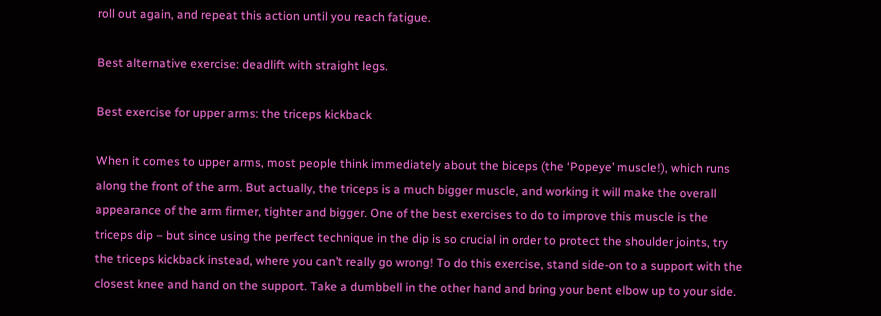roll out again, and repeat this action until you reach fatigue.

Best alternative exercise: deadlift with straight legs.

Best exercise for upper arms: the triceps kickback

When it comes to upper arms, most people think immediately about the biceps (the ‘Popeye’ muscle!), which runs along the front of the arm. But actually, the triceps is a much bigger muscle, and working it will make the overall appearance of the arm firmer, tighter and bigger. One of the best exercises to do to improve this muscle is the triceps dip – but since using the perfect technique in the dip is so crucial in order to protect the shoulder joints, try the triceps kickback instead, where you can’t really go wrong! To do this exercise, stand side-on to a support with the closest knee and hand on the support. Take a dumbbell in the other hand and bring your bent elbow up to your side.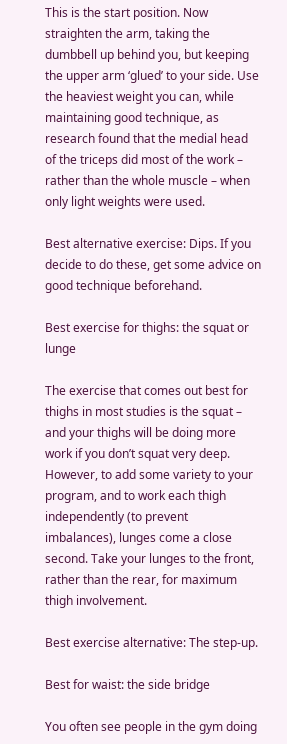This is the start position. Now straighten the arm, taking the dumbbell up behind you, but keeping the upper arm ‘glued’ to your side. Use the heaviest weight you can, while maintaining good technique, as research found that the medial head of the triceps did most of the work – rather than the whole muscle – when only light weights were used.

Best alternative exercise: Dips. If you decide to do these, get some advice on good technique beforehand.

Best exercise for thighs: the squat or lunge

The exercise that comes out best for thighs in most studies is the squat – and your thighs will be doing more work if you don’t squat very deep. However, to add some variety to your program, and to work each thigh independently (to prevent imbalances), lunges come a close second. Take your lunges to the front, rather than the rear, for maximum thigh involvement.

Best exercise alternative: The step-up.

Best for waist: the side bridge

You often see people in the gym doing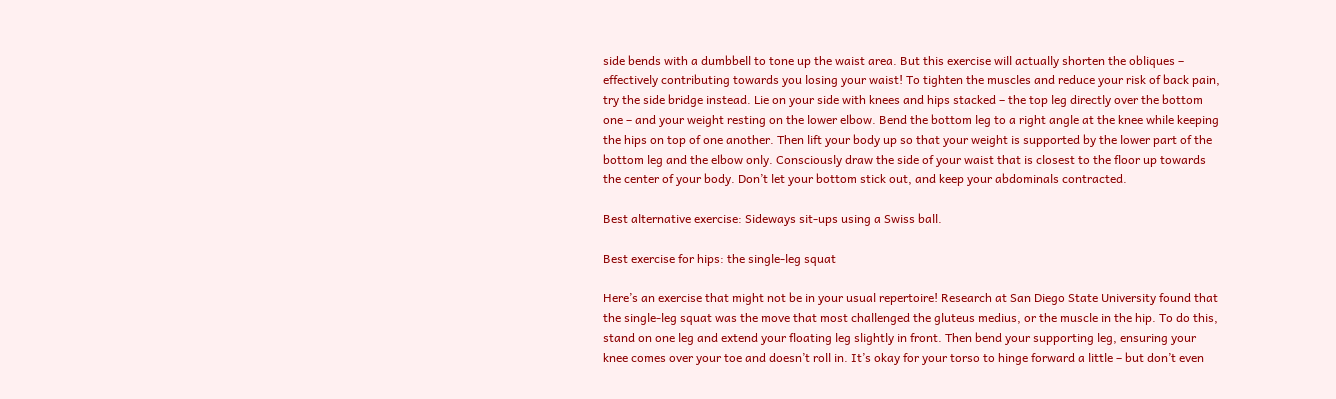side bends with a dumbbell to tone up the waist area. But this exercise will actually shorten the obliques – effectively contributing towards you losing your waist! To tighten the muscles and reduce your risk of back pain, try the side bridge instead. Lie on your side with knees and hips stacked – the top leg directly over the bottom one – and your weight resting on the lower elbow. Bend the bottom leg to a right angle at the knee while keeping the hips on top of one another. Then lift your body up so that your weight is supported by the lower part of the bottom leg and the elbow only. Consciously draw the side of your waist that is closest to the floor up towards the center of your body. Don’t let your bottom stick out, and keep your abdominals contracted.

Best alternative exercise: Sideways sit-ups using a Swiss ball.

Best exercise for hips: the single-leg squat

Here’s an exercise that might not be in your usual repertoire! Research at San Diego State University found that the single-leg squat was the move that most challenged the gluteus medius, or the muscle in the hip. To do this, stand on one leg and extend your floating leg slightly in front. Then bend your supporting leg, ensuring your knee comes over your toe and doesn’t roll in. It’s okay for your torso to hinge forward a little – but don’t even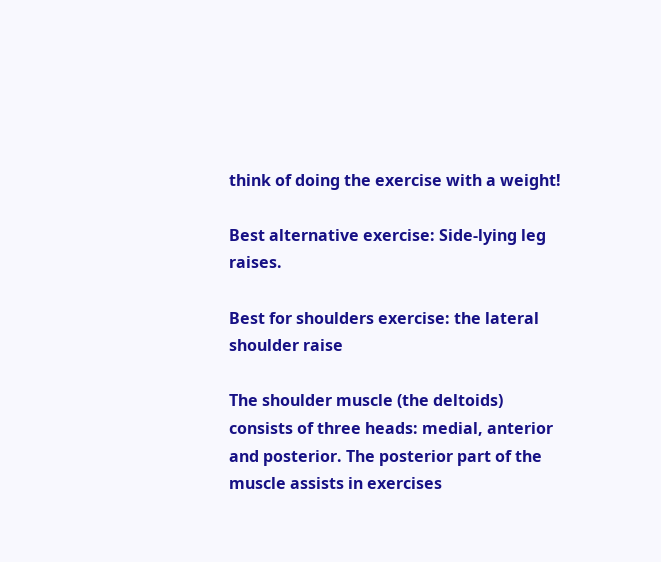think of doing the exercise with a weight!

Best alternative exercise: Side-lying leg raises.

Best for shoulders exercise: the lateral shoulder raise

The shoulder muscle (the deltoids) consists of three heads: medial, anterior and posterior. The posterior part of the muscle assists in exercises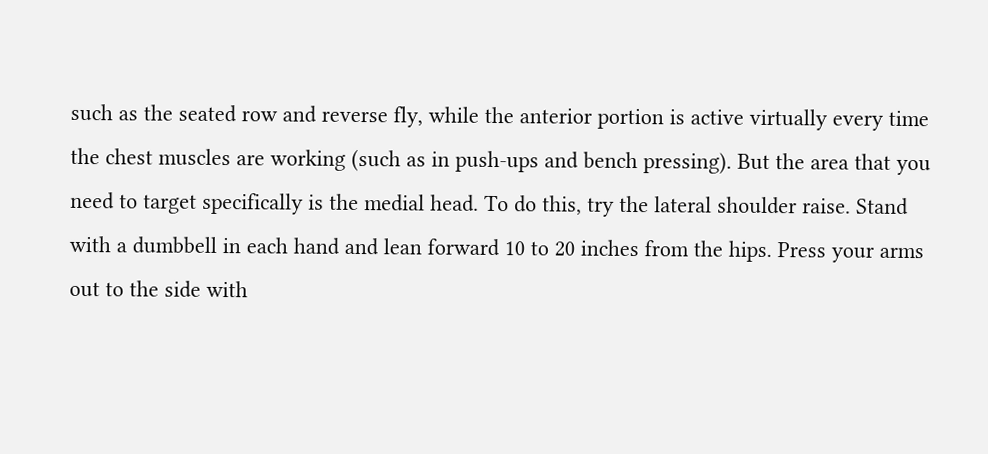such as the seated row and reverse fly, while the anterior portion is active virtually every time the chest muscles are working (such as in push-ups and bench pressing). But the area that you need to target specifically is the medial head. To do this, try the lateral shoulder raise. Stand with a dumbbell in each hand and lean forward 10 to 20 inches from the hips. Press your arms out to the side with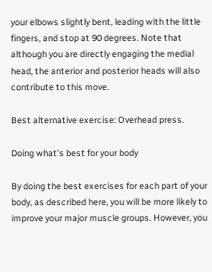your elbows slightly bent, leading with the little fingers, and stop at 90 degrees. Note that although you are directly engaging the medial head, the anterior and posterior heads will also contribute to this move.

Best alternative exercise: Overhead press.

Doing what’s best for your body

By doing the best exercises for each part of your body, as described here, you will be more likely to improve your major muscle groups. However, you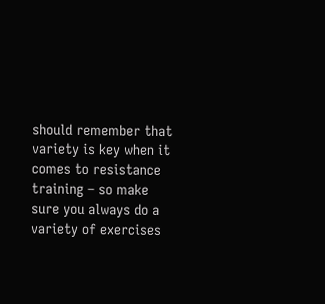should remember that variety is key when it comes to resistance training – so make sure you always do a variety of exercises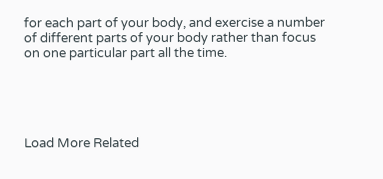for each part of your body, and exercise a number of different parts of your body rather than focus on one particular part all the time.





Load More Related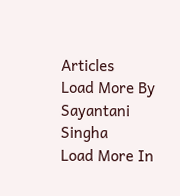Articles
Load More By Sayantani Singha
Load More In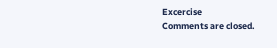Excercise
Comments are closed.